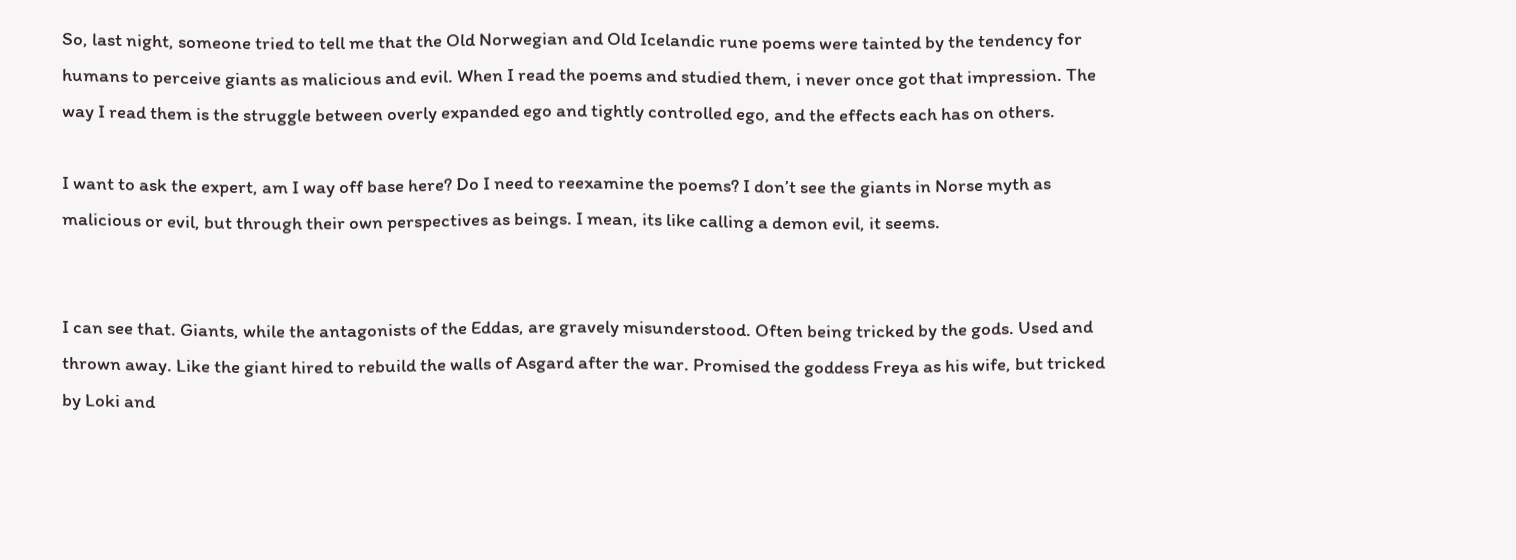So, last night, someone tried to tell me that the Old Norwegian and Old Icelandic rune poems were tainted by the tendency for humans to perceive giants as malicious and evil. When I read the poems and studied them, i never once got that impression. The way I read them is the struggle between overly expanded ego and tightly controlled ego, and the effects each has on others.

I want to ask the expert, am I way off base here? Do I need to reexamine the poems? I don’t see the giants in Norse myth as malicious or evil, but through their own perspectives as beings. I mean, its like calling a demon evil, it seems.


I can see that. Giants, while the antagonists of the Eddas, are gravely misunderstood. Often being tricked by the gods. Used and thrown away. Like the giant hired to rebuild the walls of Asgard after the war. Promised the goddess Freya as his wife, but tricked by Loki and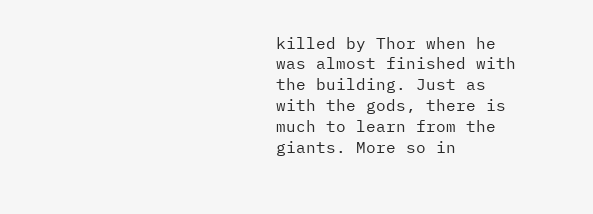killed by Thor when he was almost finished with the building. Just as with the gods, there is much to learn from the giants. More so in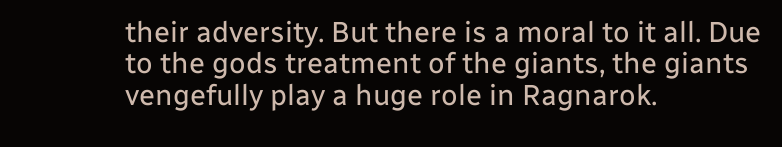their adversity. But there is a moral to it all. Due to the gods treatment of the giants, the giants vengefully play a huge role in Ragnarok.